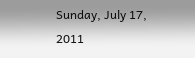Sunday, July 17, 2011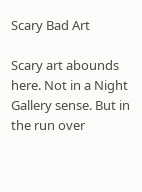Scary Bad Art

Scary art abounds here. Not in a Night Gallery sense. But in the run over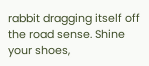rabbit dragging itself off the road sense. Shine your shoes,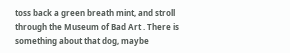toss back a green breath mint, and stroll through the Museum of Bad Art . There is something about that dog, maybe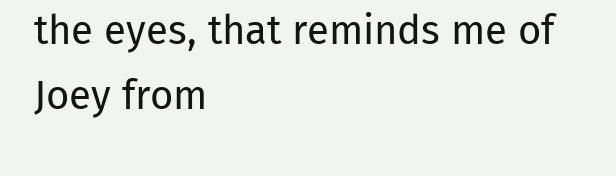the eyes, that reminds me of Joey from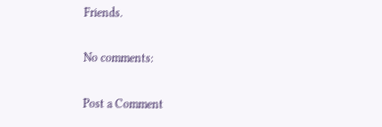Friends.

No comments:

Post a Comment